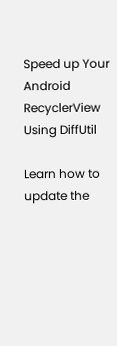Speed up Your Android RecyclerView Using DiffUtil

Learn how to update the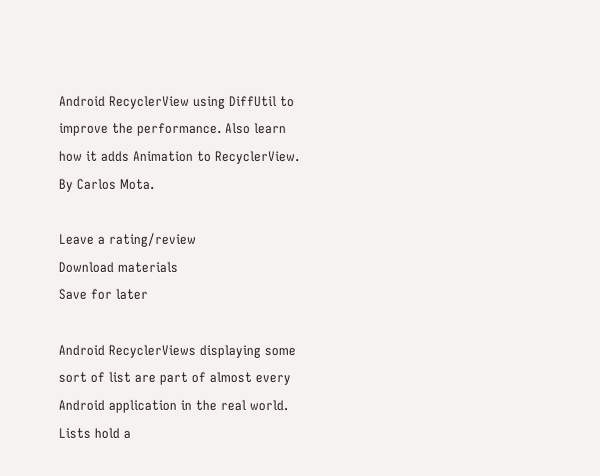Android RecyclerView using DiffUtil to improve the performance. Also learn how it adds Animation to RecyclerView. By Carlos Mota.

Leave a rating/review
Download materials
Save for later

Android RecyclerViews displaying some sort of list are part of almost every Android application in the real world. Lists hold a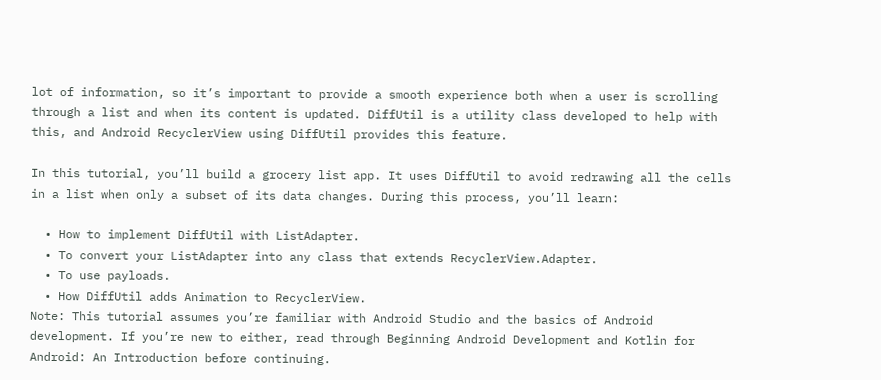lot of information, so it’s important to provide a smooth experience both when a user is scrolling through a list and when its content is updated. DiffUtil is a utility class developed to help with this, and Android RecyclerView using DiffUtil provides this feature.

In this tutorial, you’ll build a grocery list app. It uses DiffUtil to avoid redrawing all the cells in a list when only a subset of its data changes. During this process, you’ll learn:

  • How to implement DiffUtil with ListAdapter.
  • To convert your ListAdapter into any class that extends RecyclerView.Adapter.
  • To use payloads.
  • How DiffUtil adds Animation to RecyclerView.
Note: This tutorial assumes you’re familiar with Android Studio and the basics of Android development. If you’re new to either, read through Beginning Android Development and Kotlin for Android: An Introduction before continuing.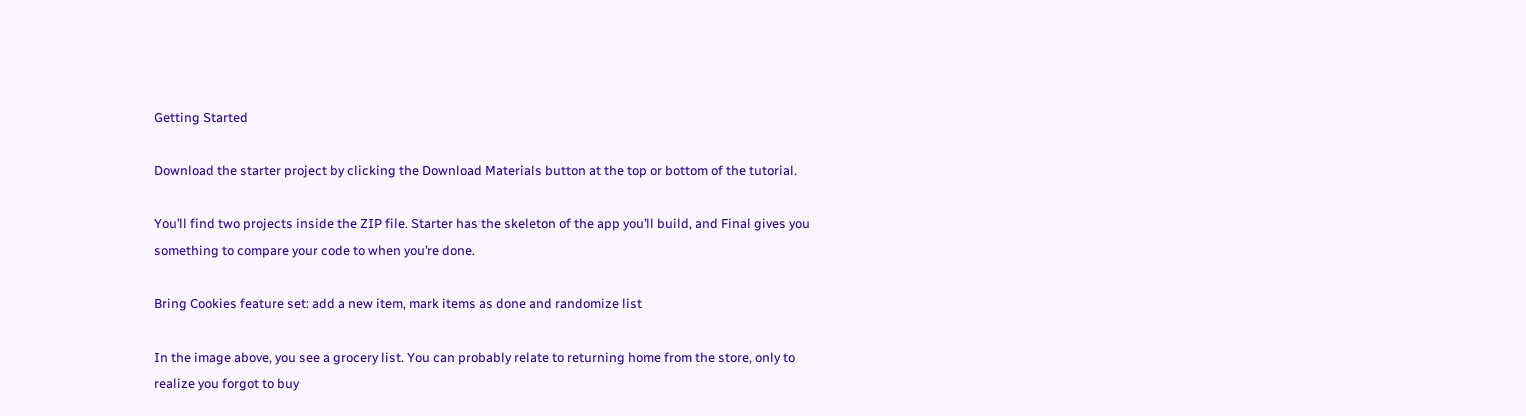Getting Started

Download the starter project by clicking the Download Materials button at the top or bottom of the tutorial.

You’ll find two projects inside the ZIP file. Starter has the skeleton of the app you’ll build, and Final gives you something to compare your code to when you’re done.

Bring Cookies feature set: add a new item, mark items as done and randomize list

In the image above, you see a grocery list. You can probably relate to returning home from the store, only to realize you forgot to buy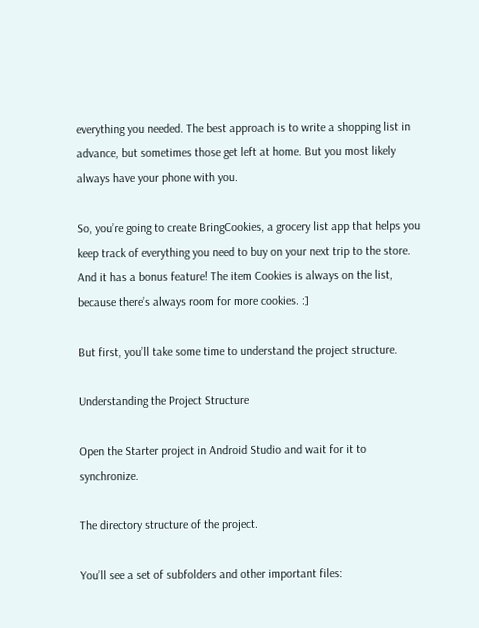everything you needed. The best approach is to write a shopping list in advance, but sometimes those get left at home. But you most likely always have your phone with you.

So, you’re going to create BringCookies, a grocery list app that helps you keep track of everything you need to buy on your next trip to the store. And it has a bonus feature! The item Cookies is always on the list, because there’s always room for more cookies. :]

But first, you’ll take some time to understand the project structure.

Understanding the Project Structure

Open the Starter project in Android Studio and wait for it to synchronize.

The directory structure of the project.

You’ll see a set of subfolders and other important files: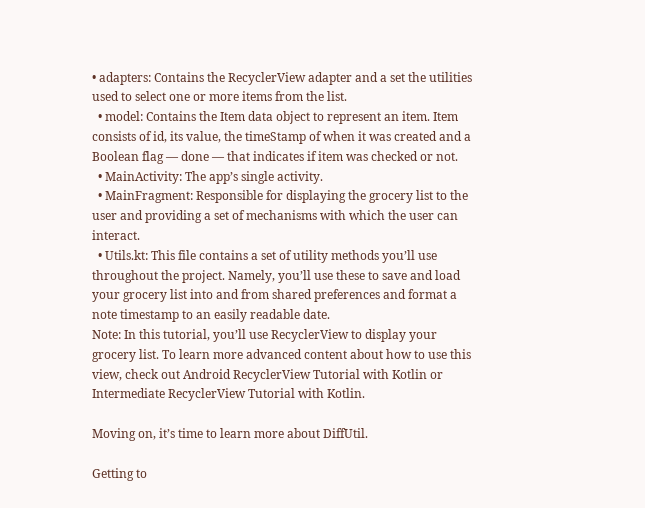• adapters: Contains the RecyclerView adapter and a set the utilities used to select one or more items from the list.
  • model: Contains the Item data object to represent an item. Item consists of id, its value, the timeStamp of when it was created and a Boolean flag — done — that indicates if item was checked or not.
  • MainActivity: The app’s single activity.
  • MainFragment: Responsible for displaying the grocery list to the user and providing a set of mechanisms with which the user can interact.
  • Utils.kt: This file contains a set of utility methods you’ll use throughout the project. Namely, you’ll use these to save and load your grocery list into and from shared preferences and format a note timestamp to an easily readable date.
Note: In this tutorial, you’ll use RecyclerView to display your grocery list. To learn more advanced content about how to use this view, check out Android RecyclerView Tutorial with Kotlin or Intermediate RecyclerView Tutorial with Kotlin.

Moving on, it’s time to learn more about DiffUtil.

Getting to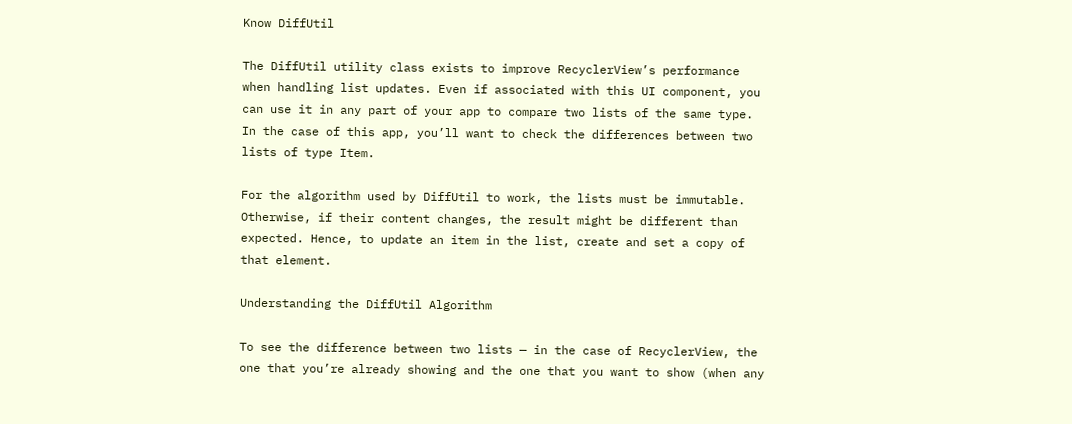Know DiffUtil

The DiffUtil utility class exists to improve RecyclerView’s performance when handling list updates. Even if associated with this UI component, you can use it in any part of your app to compare two lists of the same type. In the case of this app, you’ll want to check the differences between two lists of type Item.

For the algorithm used by DiffUtil to work, the lists must be immutable. Otherwise, if their content changes, the result might be different than expected. Hence, to update an item in the list, create and set a copy of that element.

Understanding the DiffUtil Algorithm

To see the difference between two lists — in the case of RecyclerView, the one that you’re already showing and the one that you want to show (when any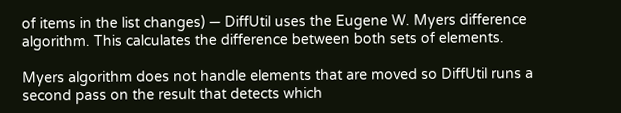of items in the list changes) — DiffUtil uses the Eugene W. Myers difference algorithm. This calculates the difference between both sets of elements.

Myers algorithm does not handle elements that are moved so DiffUtil runs a second pass on the result that detects which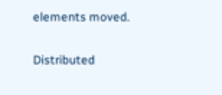elements moved.

Distributed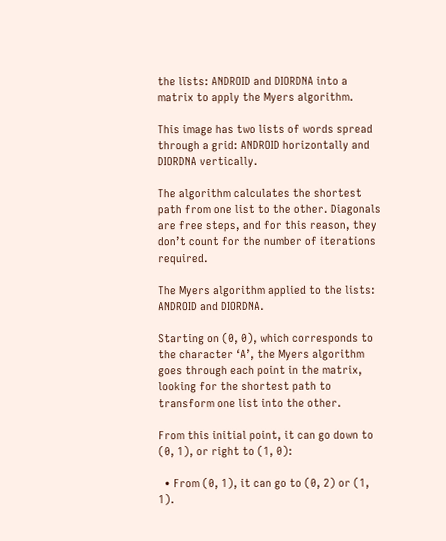the lists: ANDROID and DIORDNA into a matrix to apply the Myers algorithm.

This image has two lists of words spread through a grid: ANDROID horizontally and DIORDNA vertically.

The algorithm calculates the shortest path from one list to the other. Diagonals are free steps, and for this reason, they don’t count for the number of iterations required.

The Myers algorithm applied to the lists: ANDROID and DIORDNA.

Starting on (0, 0), which corresponds to the character ‘A’, the Myers algorithm goes through each point in the matrix, looking for the shortest path to transform one list into the other.

From this initial point, it can go down to (0, 1), or right to (1, 0):

  • From (0, 1), it can go to (0, 2) or (1, 1).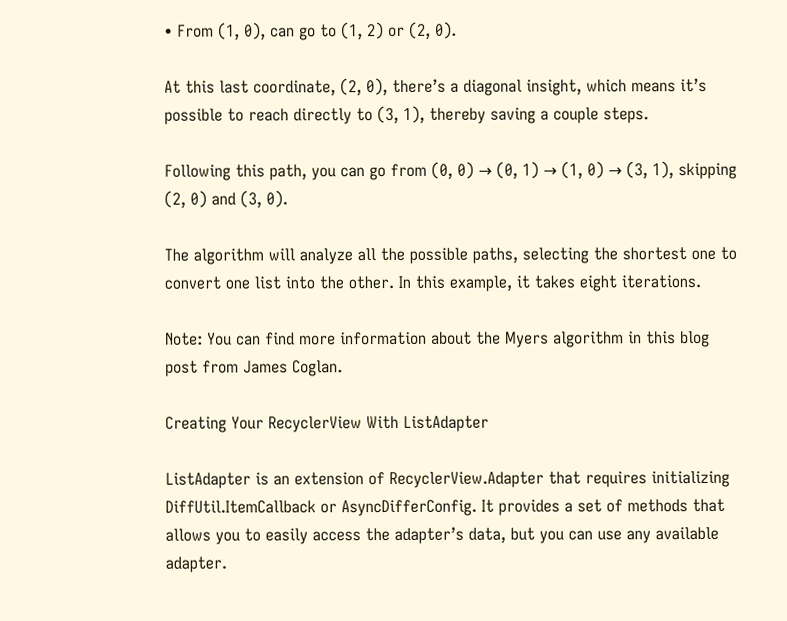• From (1, 0), can go to (1, 2) or (2, 0).

At this last coordinate, (2, 0), there’s a diagonal insight, which means it’s possible to reach directly to (3, 1), thereby saving a couple steps.

Following this path, you can go from (0, 0) → (0, 1) → (1, 0) → (3, 1), skipping (2, 0) and (3, 0).

The algorithm will analyze all the possible paths, selecting the shortest one to convert one list into the other. In this example, it takes eight iterations.

Note: You can find more information about the Myers algorithm in this blog post from James Coglan.

Creating Your RecyclerView With ListAdapter

ListAdapter is an extension of RecyclerView.Adapter that requires initializing DiffUtil.ItemCallback or AsyncDifferConfig. It provides a set of methods that allows you to easily access the adapter’s data, but you can use any available adapter.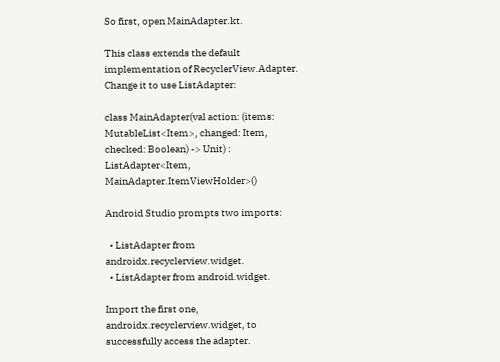So first, open MainAdapter.kt.

This class extends the default implementation of RecyclerView.Adapter. Change it to use ListAdapter:

class MainAdapter(val action: (items: MutableList<Item>, changed: Item, checked: Boolean) -> Unit) : ListAdapter<Item, MainAdapter.ItemViewHolder>()

Android Studio prompts two imports:

  • ListAdapter from androidx.recyclerview.widget.
  • ListAdapter from android.widget.

Import the first one, androidx.recyclerview.widget, to successfully access the adapter.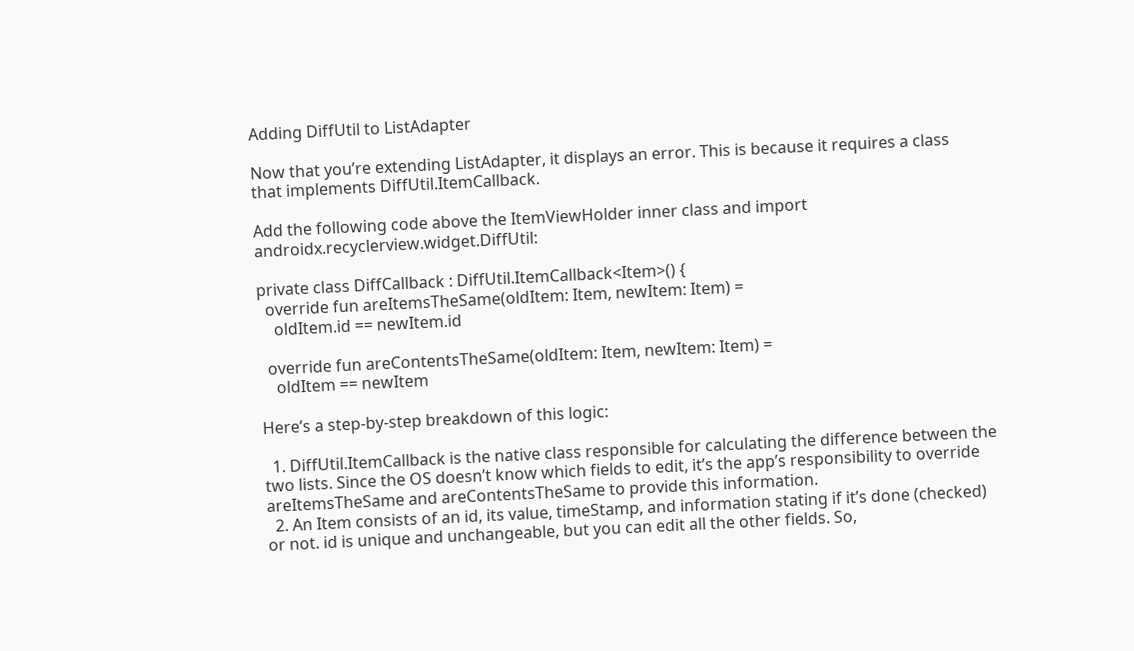Adding DiffUtil to ListAdapter

Now that you’re extending ListAdapter, it displays an error. This is because it requires a class that implements DiffUtil.ItemCallback.

Add the following code above the ItemViewHolder inner class and import androidx.recyclerview.widget.DiffUtil:

private class DiffCallback : DiffUtil.ItemCallback<Item>() {
  override fun areItemsTheSame(oldItem: Item, newItem: Item) =
    oldItem.id == newItem.id

  override fun areContentsTheSame(oldItem: Item, newItem: Item) =
    oldItem == newItem

Here’s a step-by-step breakdown of this logic:

  1. DiffUtil.ItemCallback is the native class responsible for calculating the difference between the two lists. Since the OS doesn’t know which fields to edit, it’s the app’s responsibility to override areItemsTheSame and areContentsTheSame to provide this information.
  2. An Item consists of an id, its value, timeStamp, and information stating if it’s done (checked) or not. id is unique and unchangeable, but you can edit all the other fields. So,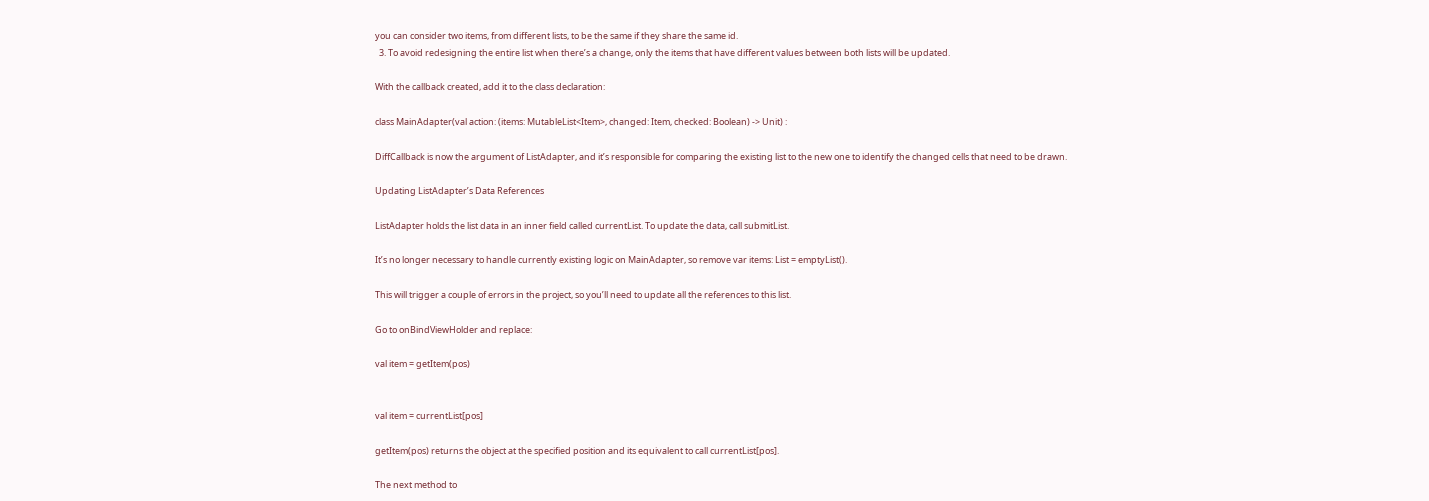you can consider two items, from different lists, to be the same if they share the same id.
  3. To avoid redesigning the entire list when there’s a change, only the items that have different values between both lists will be updated.

With the callback created, add it to the class declaration:

class MainAdapter(val action: (items: MutableList<Item>, changed: Item, checked: Boolean) -> Unit) :

DiffCallback is now the argument of ListAdapter, and it’s responsible for comparing the existing list to the new one to identify the changed cells that need to be drawn.

Updating ListAdapter’s Data References

ListAdapter holds the list data in an inner field called currentList. To update the data, call submitList.

It’s no longer necessary to handle currently existing logic on MainAdapter, so remove var items: List = emptyList().

This will trigger a couple of errors in the project, so you’ll need to update all the references to this list.

Go to onBindViewHolder and replace:

val item = getItem(pos)


val item = currentList[pos]

getItem(pos) returns the object at the specified position and its equivalent to call currentList[pos].

The next method to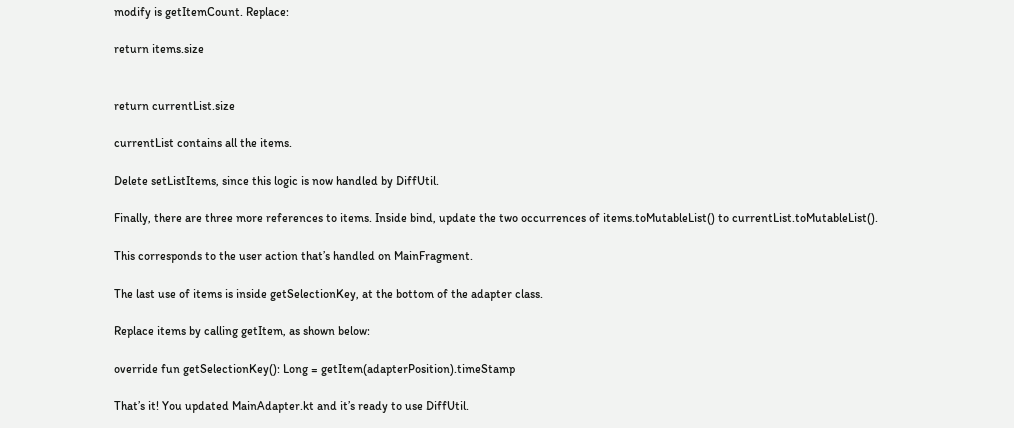modify is getItemCount. Replace:

return items.size


return currentList.size

currentList contains all the items.

Delete setListItems, since this logic is now handled by DiffUtil.

Finally, there are three more references to items. Inside bind, update the two occurrences of items.toMutableList() to currentList.toMutableList().

This corresponds to the user action that’s handled on MainFragment.

The last use of items is inside getSelectionKey, at the bottom of the adapter class.

Replace items by calling getItem, as shown below:

override fun getSelectionKey(): Long = getItem(adapterPosition).timeStamp

That’s it! You updated MainAdapter.kt and it’s ready to use DiffUtil.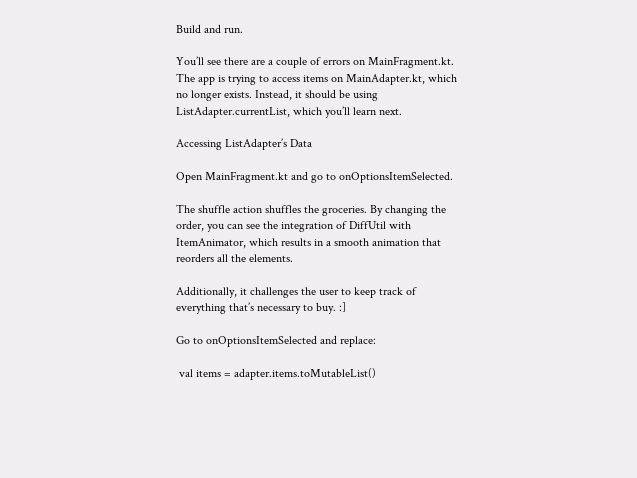Build and run.

You’ll see there are a couple of errors on MainFragment.kt. The app is trying to access items on MainAdapter.kt, which no longer exists. Instead, it should be using ListAdapter.currentList, which you’ll learn next.

Accessing ListAdapter’s Data

Open MainFragment.kt and go to onOptionsItemSelected.

The shuffle action shuffles the groceries. By changing the order, you can see the integration of DiffUtil with ItemAnimator, which results in a smooth animation that reorders all the elements.

Additionally, it challenges the user to keep track of everything that’s necessary to buy. :]

Go to onOptionsItemSelected and replace:

 val items = adapter.items.toMutableList()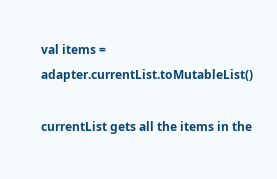val items = adapter.currentList.toMutableList()

currentList gets all the items in the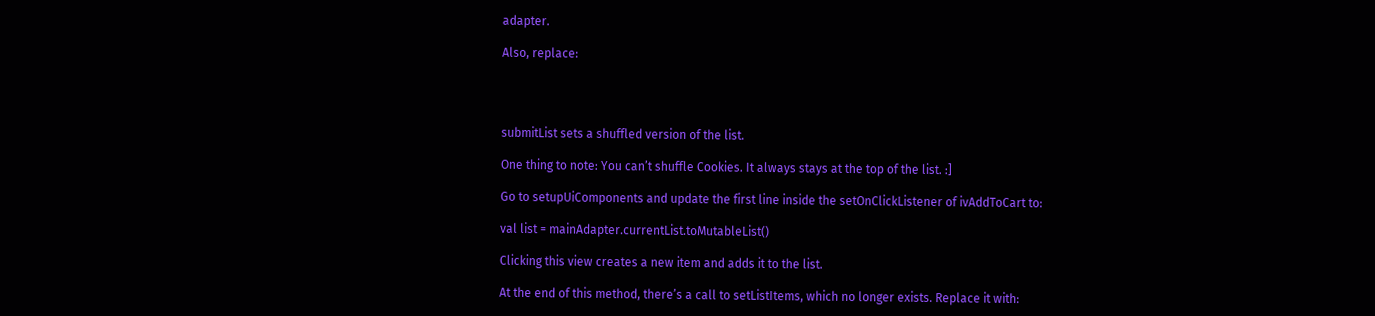adapter.

Also, replace:




submitList sets a shuffled version of the list.

One thing to note: You can’t shuffle Cookies. It always stays at the top of the list. :]

Go to setupUiComponents and update the first line inside the setOnClickListener of ivAddToCart to:

val list = mainAdapter.currentList.toMutableList()

Clicking this view creates a new item and adds it to the list.

At the end of this method, there’s a call to setListItems, which no longer exists. Replace it with: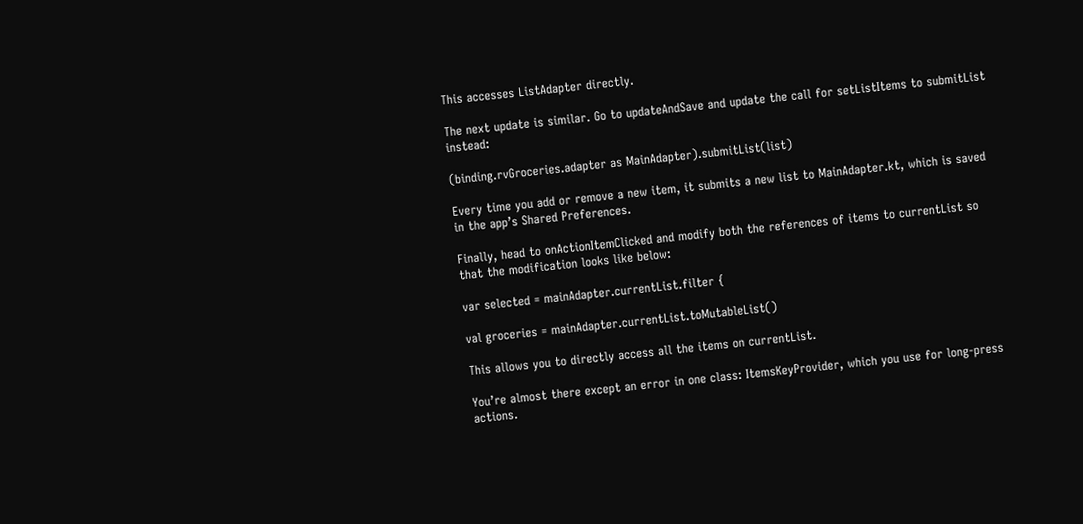This accesses ListAdapter directly.

The next update is similar. Go to updateAndSave and update the call for setListItems to submitList instead:

(binding.rvGroceries.adapter as MainAdapter).submitList(list)

Every time you add or remove a new item, it submits a new list to MainAdapter.kt, which is saved in the app’s Shared Preferences.

Finally, head to onActionItemClicked and modify both the references of items to currentList so that the modification looks like below:

var selected = mainAdapter.currentList.filter {

val groceries = mainAdapter.currentList.toMutableList()

This allows you to directly access all the items on currentList.

You’re almost there except an error in one class: ItemsKeyProvider, which you use for long-press actions.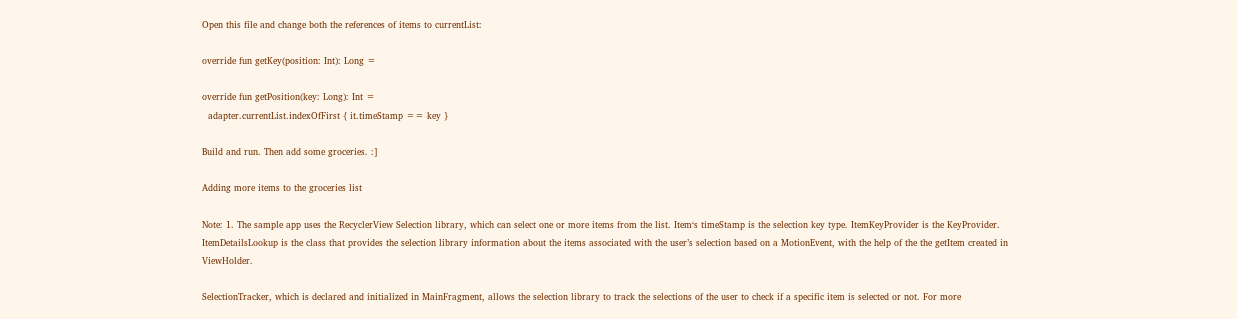Open this file and change both the references of items to currentList:

override fun getKey(position: Int): Long =

override fun getPosition(key: Long): Int =
  adapter.currentList.indexOfFirst { it.timeStamp == key }

Build and run. Then add some groceries. :]

Adding more items to the groceries list

Note: 1. The sample app uses the RecyclerView Selection library, which can select one or more items from the list. Item‘s timeStamp is the selection key type. ItemKeyProvider is the KeyProvider. ItemDetailsLookup is the class that provides the selection library information about the items associated with the user’s selection based on a MotionEvent, with the help of the the getItem created in ViewHolder.

SelectionTracker, which is declared and initialized in MainFragment, allows the selection library to track the selections of the user to check if a specific item is selected or not. For more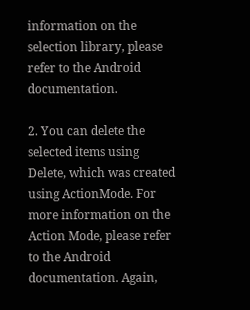information on the selection library, please refer to the Android documentation.

2. You can delete the selected items using Delete, which was created using ActionMode. For more information on the Action Mode, please refer to the Android documentation. Again,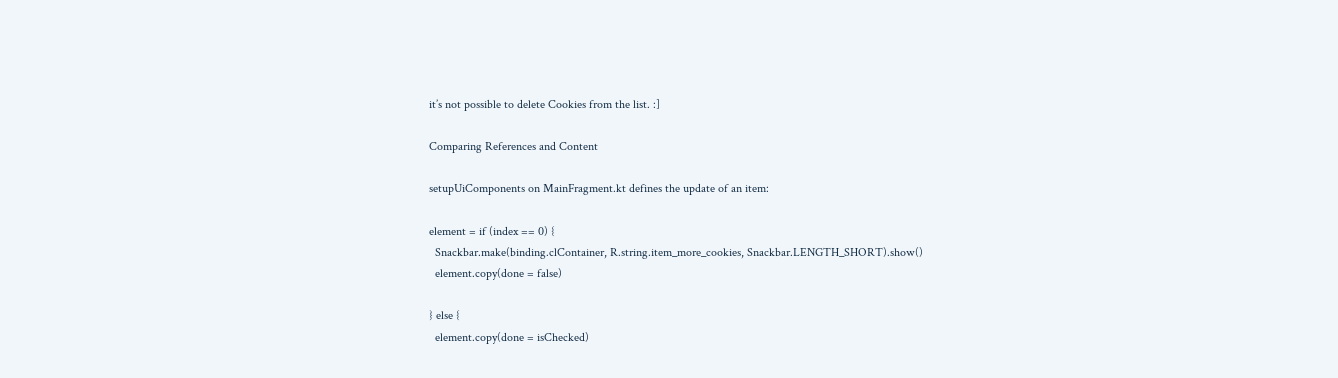it’s not possible to delete Cookies from the list. :]

Comparing References and Content

setupUiComponents on MainFragment.kt defines the update of an item:

element = if (index == 0) {
  Snackbar.make(binding.clContainer, R.string.item_more_cookies, Snackbar.LENGTH_SHORT).show()
  element.copy(done = false)

} else {
  element.copy(done = isChecked)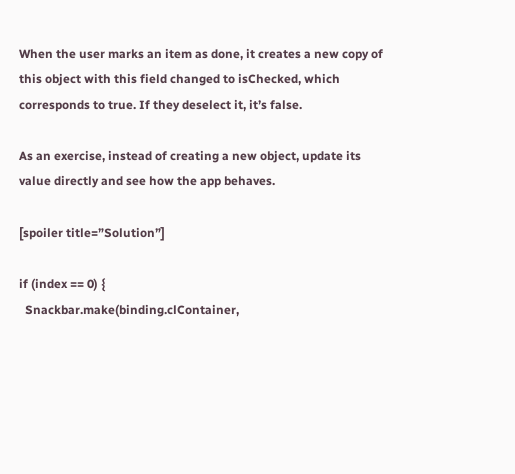When the user marks an item as done, it creates a new copy of this object with this field changed to isChecked, which corresponds to true. If they deselect it, it’s false.

As an exercise, instead of creating a new object, update its value directly and see how the app behaves.

[spoiler title=”Solution”]

if (index == 0) {
  Snackbar.make(binding.clContainer,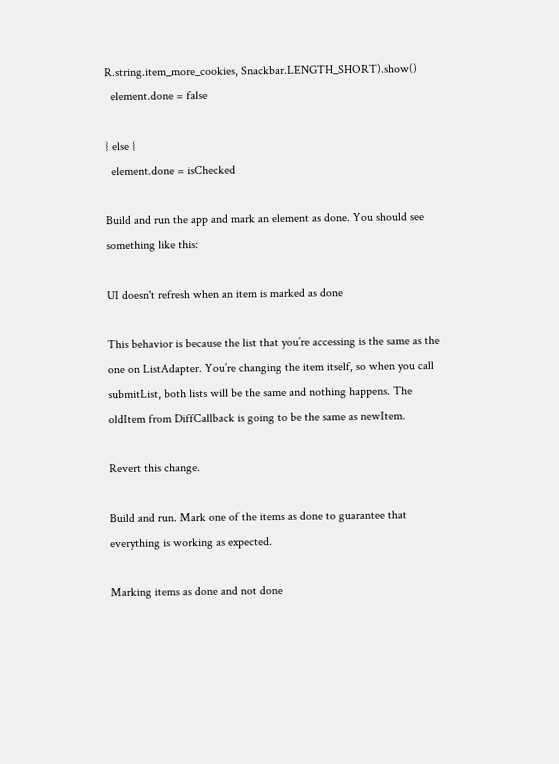R.string.item_more_cookies, Snackbar.LENGTH_SHORT).show()
  element.done = false

} else {
  element.done = isChecked

Build and run the app and mark an element as done. You should see something like this:

UI doesn't refresh when an item is marked as done

This behavior is because the list that you’re accessing is the same as the one on ListAdapter. You’re changing the item itself, so when you call submitList, both lists will be the same and nothing happens. The oldItem from DiffCallback is going to be the same as newItem.

Revert this change.

Build and run. Mark one of the items as done to guarantee that everything is working as expected.

Marking items as done and not done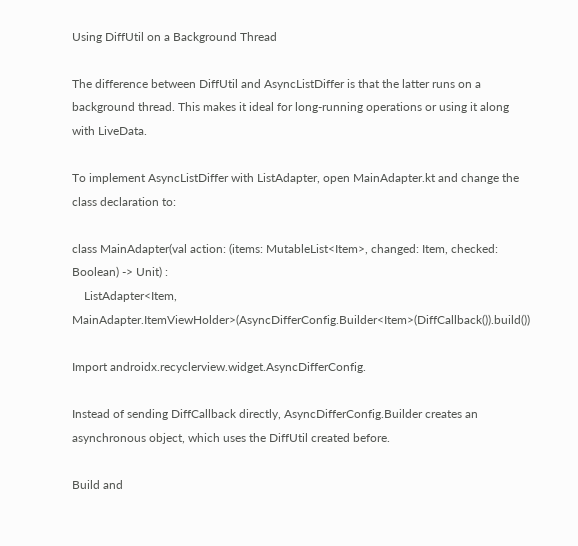Using DiffUtil on a Background Thread

The difference between DiffUtil and AsyncListDiffer is that the latter runs on a background thread. This makes it ideal for long-running operations or using it along with LiveData.

To implement AsyncListDiffer with ListAdapter, open MainAdapter.kt and change the class declaration to:

class MainAdapter(val action: (items: MutableList<Item>, changed: Item, checked: Boolean) -> Unit) :
    ListAdapter<Item, MainAdapter.ItemViewHolder>(AsyncDifferConfig.Builder<Item>(DiffCallback()).build())

Import androidx.recyclerview.widget.AsyncDifferConfig.

Instead of sending DiffCallback directly, AsyncDifferConfig.Builder creates an asynchronous object, which uses the DiffUtil created before.

Build and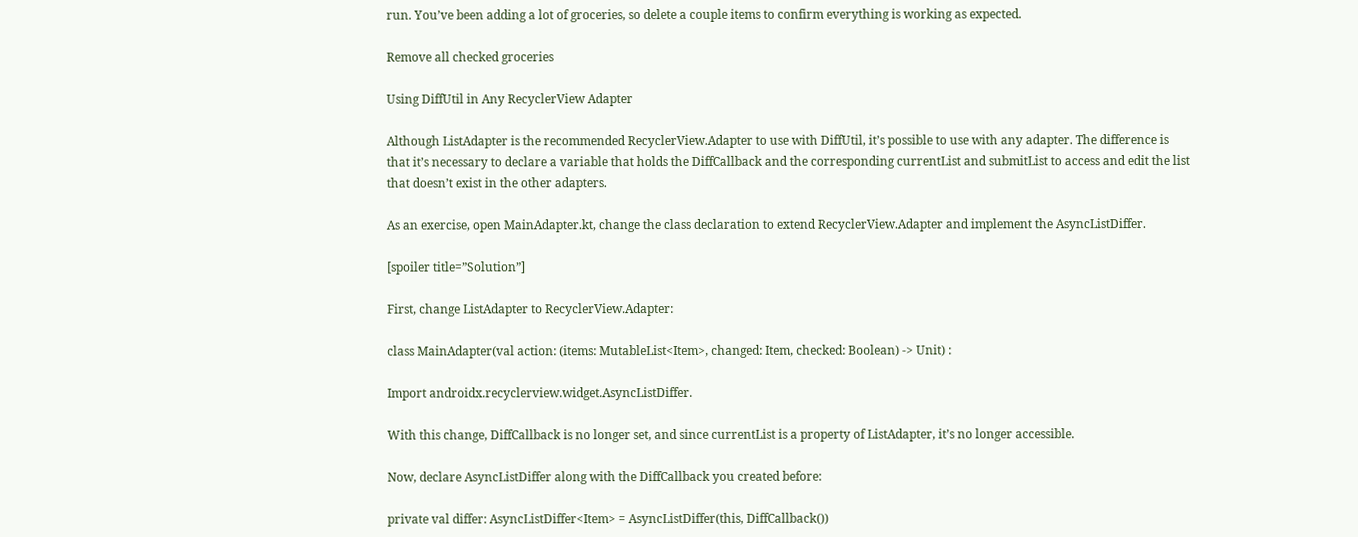run. You’ve been adding a lot of groceries, so delete a couple items to confirm everything is working as expected.

Remove all checked groceries

Using DiffUtil in Any RecyclerView Adapter

Although ListAdapter is the recommended RecyclerView.Adapter to use with DiffUtil, it’s possible to use with any adapter. The difference is that it’s necessary to declare a variable that holds the DiffCallback and the corresponding currentList and submitList to access and edit the list that doesn’t exist in the other adapters.

As an exercise, open MainAdapter.kt, change the class declaration to extend RecyclerView.Adapter and implement the AsyncListDiffer.

[spoiler title=”Solution”]

First, change ListAdapter to RecyclerView.Adapter:

class MainAdapter(val action: (items: MutableList<Item>, changed: Item, checked: Boolean) -> Unit) :

Import androidx.recyclerview.widget.AsyncListDiffer.

With this change, DiffCallback is no longer set, and since currentList is a property of ListAdapter, it’s no longer accessible.

Now, declare AsyncListDiffer along with the DiffCallback you created before:

private val differ: AsyncListDiffer<Item> = AsyncListDiffer(this, DiffCallback())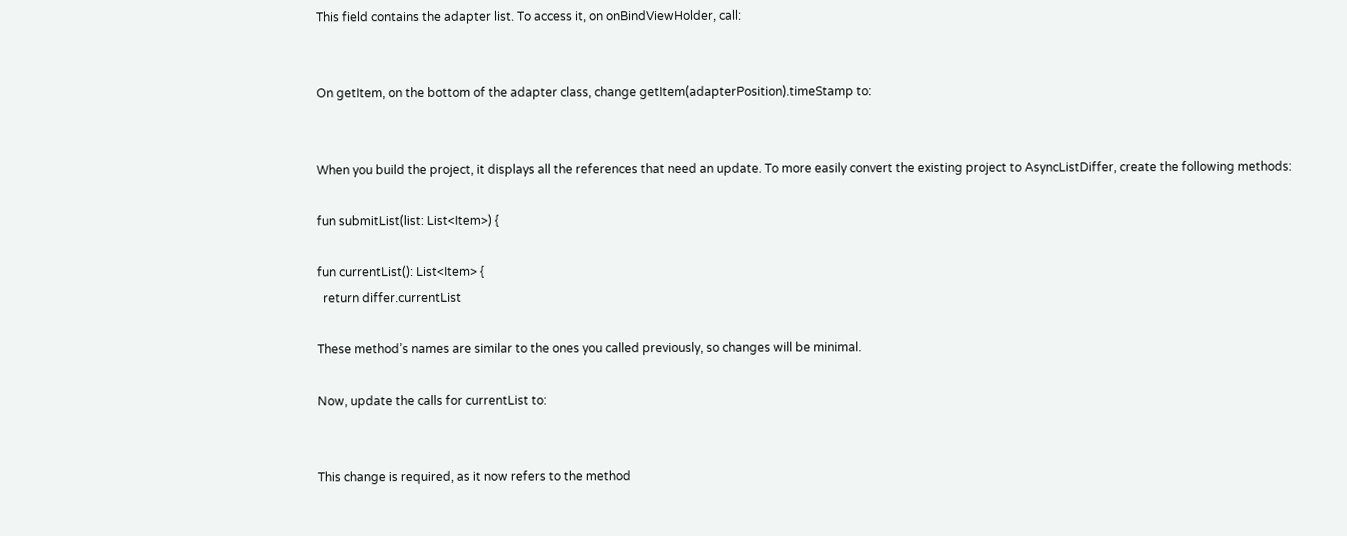This field contains the adapter list. To access it, on onBindViewHolder, call:


On getItem, on the bottom of the adapter class, change getItem(adapterPosition).timeStamp to:


When you build the project, it displays all the references that need an update. To more easily convert the existing project to AsyncListDiffer, create the following methods:

fun submitList(list: List<Item>) {

fun currentList(): List<Item> {
  return differ.currentList

These method’s names are similar to the ones you called previously, so changes will be minimal.

Now, update the calls for currentList to:


This change is required, as it now refers to the method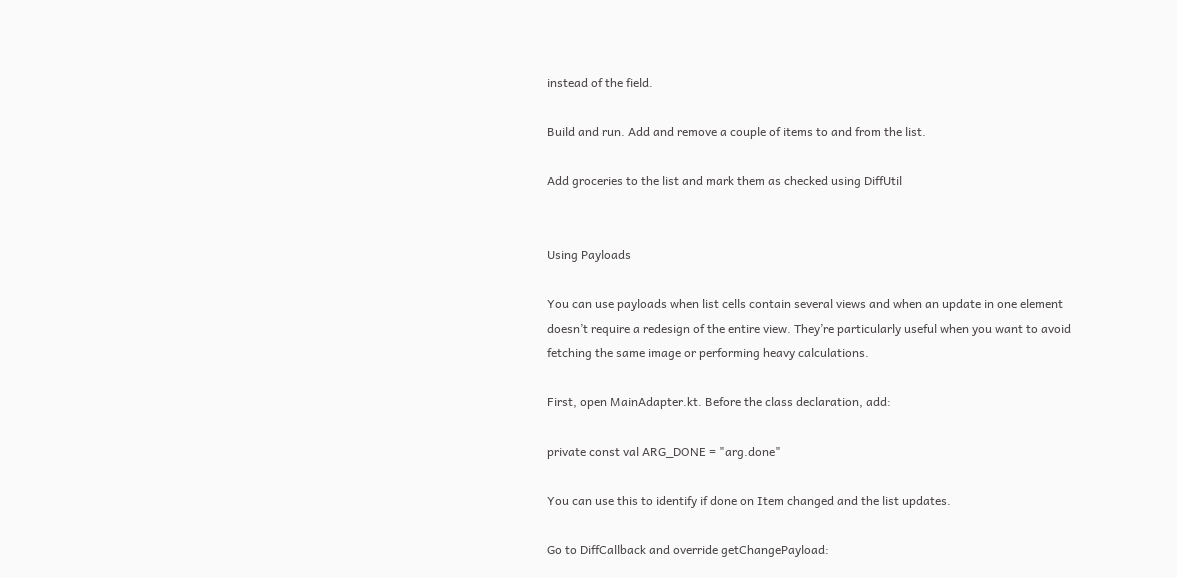instead of the field.

Build and run. Add and remove a couple of items to and from the list.

Add groceries to the list and mark them as checked using DiffUtil


Using Payloads

You can use payloads when list cells contain several views and when an update in one element doesn’t require a redesign of the entire view. They’re particularly useful when you want to avoid fetching the same image or performing heavy calculations.

First, open MainAdapter.kt. Before the class declaration, add:

private const val ARG_DONE = "arg.done"

You can use this to identify if done on Item changed and the list updates.

Go to DiffCallback and override getChangePayload: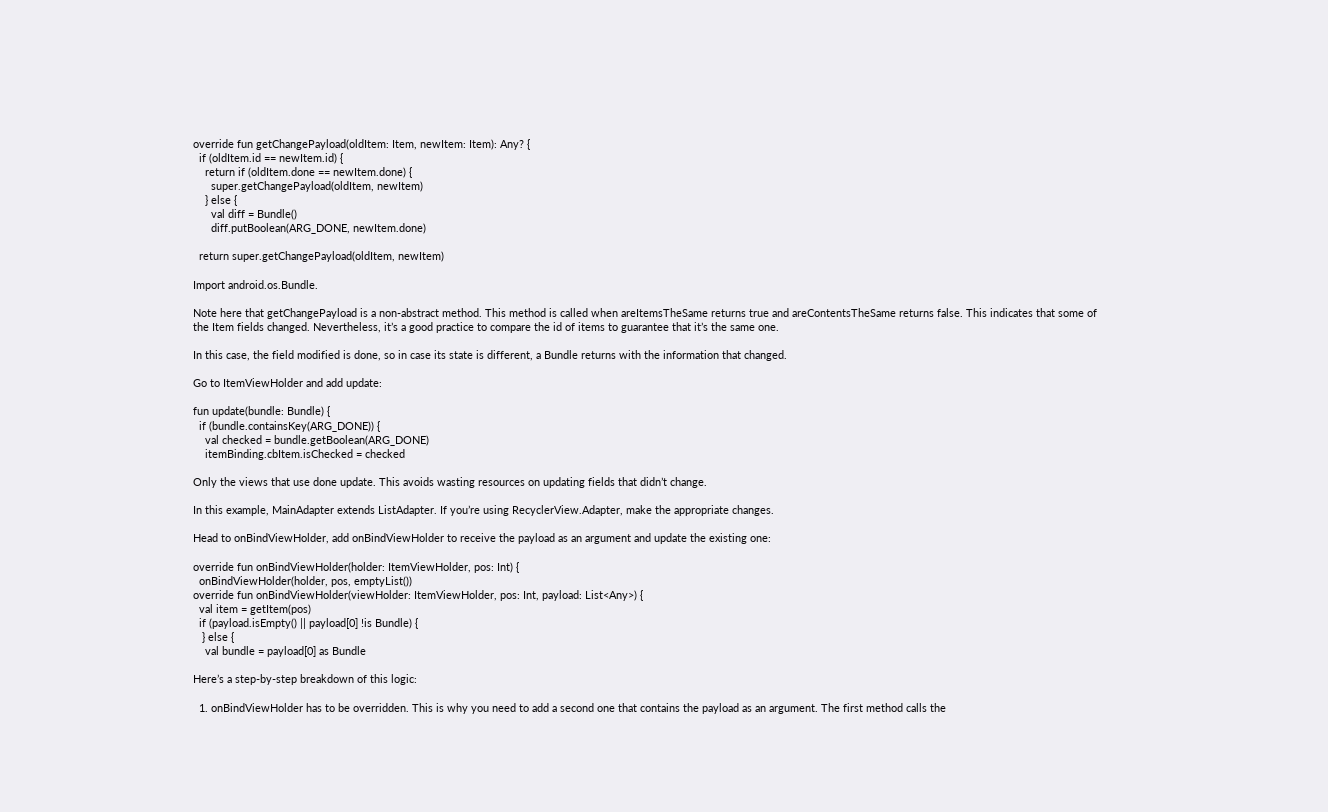override fun getChangePayload(oldItem: Item, newItem: Item): Any? {
  if (oldItem.id == newItem.id) {
    return if (oldItem.done == newItem.done) {
      super.getChangePayload(oldItem, newItem)
    } else {
      val diff = Bundle()
      diff.putBoolean(ARG_DONE, newItem.done)

  return super.getChangePayload(oldItem, newItem)

Import android.os.Bundle.

Note here that getChangePayload is a non-abstract method. This method is called when areItemsTheSame returns true and areContentsTheSame returns false. This indicates that some of the Item fields changed. Nevertheless, it’s a good practice to compare the id of items to guarantee that it’s the same one.

In this case, the field modified is done, so in case its state is different, a Bundle returns with the information that changed.

Go to ItemViewHolder and add update:

fun update(bundle: Bundle) {
  if (bundle.containsKey(ARG_DONE)) {
    val checked = bundle.getBoolean(ARG_DONE)
    itemBinding.cbItem.isChecked = checked

Only the views that use done update. This avoids wasting resources on updating fields that didn’t change.

In this example, MainAdapter extends ListAdapter. If you’re using RecyclerView.Adapter, make the appropriate changes.

Head to onBindViewHolder, add onBindViewHolder to receive the payload as an argument and update the existing one:

override fun onBindViewHolder(holder: ItemViewHolder, pos: Int) {
  onBindViewHolder(holder, pos, emptyList())
override fun onBindViewHolder(viewHolder: ItemViewHolder, pos: Int, payload: List<Any>) {
  val item = getItem(pos)
  if (payload.isEmpty() || payload[0] !is Bundle) {
   } else {
    val bundle = payload[0] as Bundle

Here’s a step-by-step breakdown of this logic:

  1. onBindViewHolder has to be overridden. This is why you need to add a second one that contains the payload as an argument. The first method calls the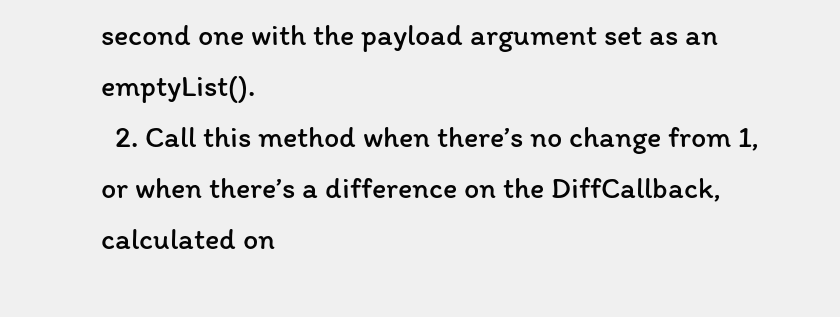second one with the payload argument set as an emptyList().
  2. Call this method when there’s no change from 1, or when there’s a difference on the DiffCallback, calculated on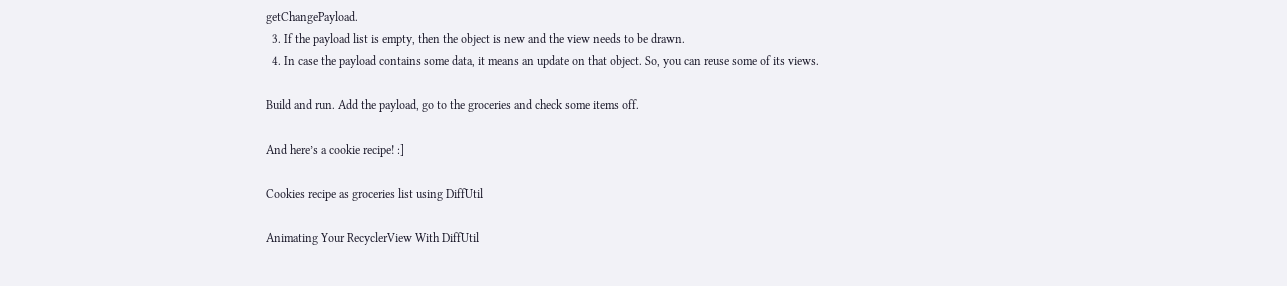getChangePayload.
  3. If the payload list is empty, then the object is new and the view needs to be drawn.
  4. In case the payload contains some data, it means an update on that object. So, you can reuse some of its views.

Build and run. Add the payload, go to the groceries and check some items off.

And here’s a cookie recipe! :]

Cookies recipe as groceries list using DiffUtil

Animating Your RecyclerView With DiffUtil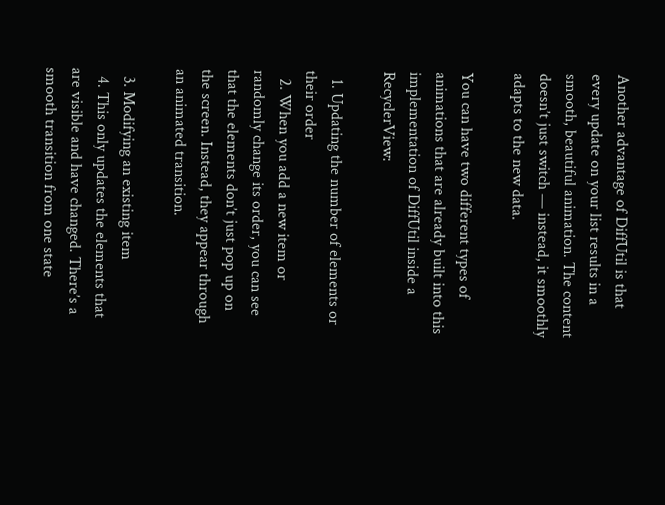Another advantage of DiffUtil is that every update on your list results in a smooth, beautiful animation. The content doesn’t just switch — instead, it smoothly adapts to the new data.

You can have two different types of animations that are already built into this implementation of DiffUtil inside a RecyclerView:

  1. Updating the number of elements or their order
  2. When you add a new item or randomly change its order, you can see that the elements don’t just pop up on the screen. Instead, they appear through an animated transition.

  3. Modifying an existing item
  4. This only updates the elements that are visible and have changed. There’s a smooth transition from one state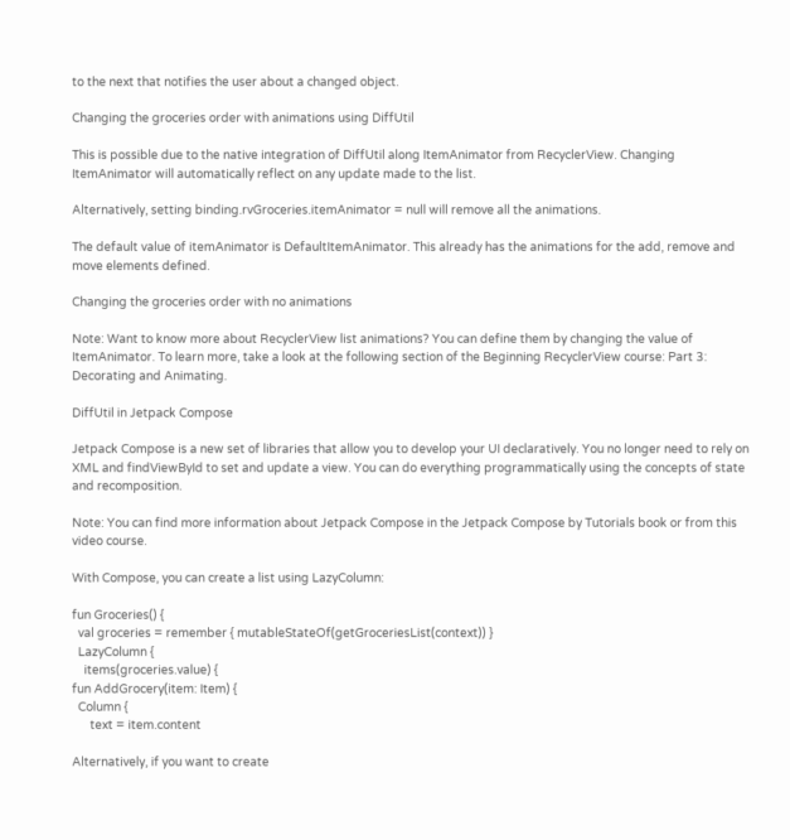to the next that notifies the user about a changed object.

Changing the groceries order with animations using DiffUtil

This is possible due to the native integration of DiffUtil along ItemAnimator from RecyclerView. Changing ItemAnimator will automatically reflect on any update made to the list.

Alternatively, setting binding.rvGroceries.itemAnimator = null will remove all the animations.

The default value of itemAnimator is DefaultItemAnimator. This already has the animations for the add, remove and move elements defined.

Changing the groceries order with no animations

Note: Want to know more about RecyclerView list animations? You can define them by changing the value of ItemAnimator. To learn more, take a look at the following section of the Beginning RecyclerView course: Part 3: Decorating and Animating.

DiffUtil in Jetpack Compose

Jetpack Compose is a new set of libraries that allow you to develop your UI declaratively. You no longer need to rely on XML and findViewById to set and update a view. You can do everything programmatically using the concepts of state and recomposition.

Note: You can find more information about Jetpack Compose in the Jetpack Compose by Tutorials book or from this video course.

With Compose, you can create a list using LazyColumn:

fun Groceries() {
  val groceries = remember { mutableStateOf(getGroceriesList(context)) }
  LazyColumn {
    items(groceries.value) {
fun AddGrocery(item: Item) {
  Column {
      text = item.content

Alternatively, if you want to create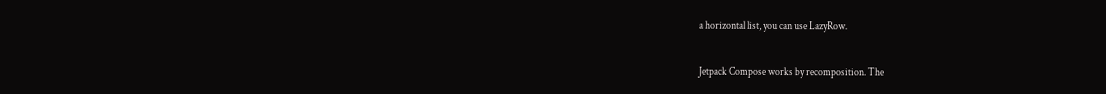a horizontal list, you can use LazyRow.

Jetpack Compose works by recomposition. The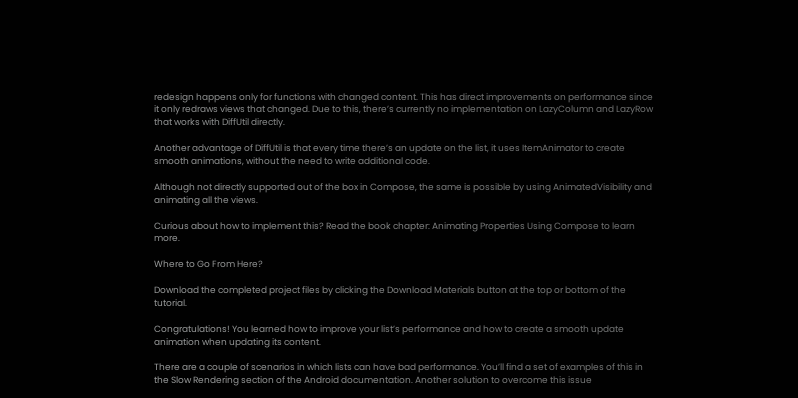redesign happens only for functions with changed content. This has direct improvements on performance since it only redraws views that changed. Due to this, there’s currently no implementation on LazyColumn and LazyRow that works with DiffUtil directly.

Another advantage of DiffUtil is that every time there’s an update on the list, it uses ItemAnimator to create smooth animations, without the need to write additional code.

Although not directly supported out of the box in Compose, the same is possible by using AnimatedVisibility and animating all the views.

Curious about how to implement this? Read the book chapter: Animating Properties Using Compose to learn more.

Where to Go From Here?

Download the completed project files by clicking the Download Materials button at the top or bottom of the tutorial.

Congratulations! You learned how to improve your list’s performance and how to create a smooth update animation when updating its content.

There are a couple of scenarios in which lists can have bad performance. You’ll find a set of examples of this in the Slow Rendering section of the Android documentation. Another solution to overcome this issue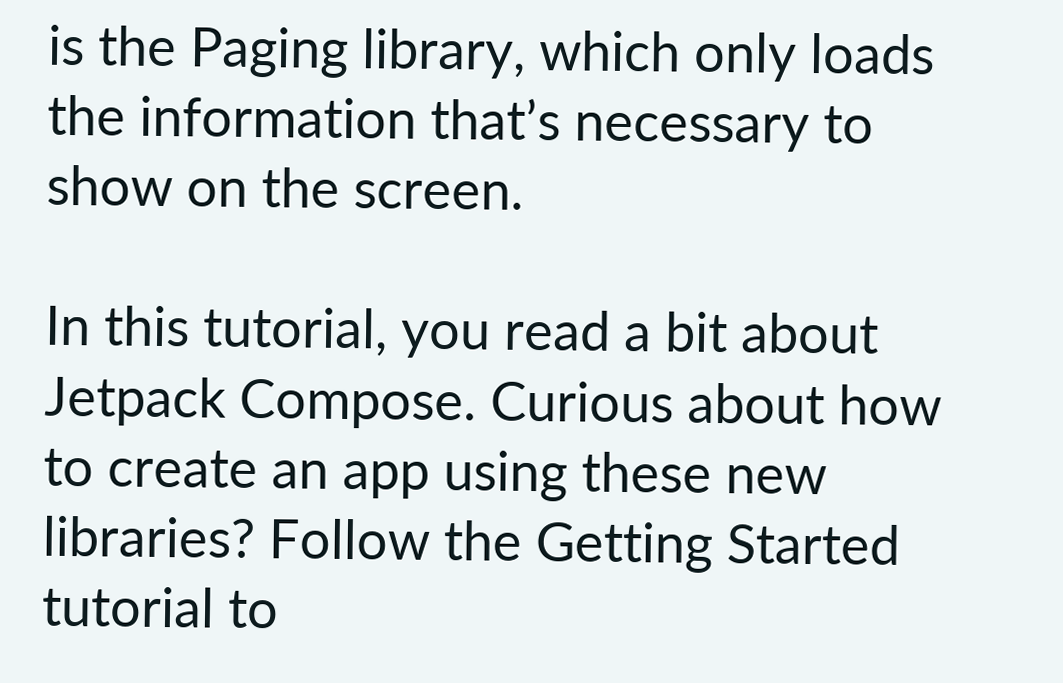is the Paging library, which only loads the information that’s necessary to show on the screen.

In this tutorial, you read a bit about Jetpack Compose. Curious about how to create an app using these new libraries? Follow the Getting Started tutorial to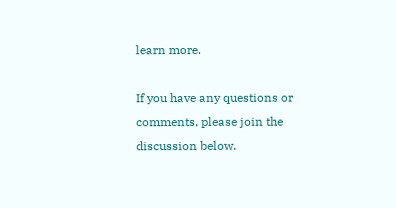learn more.

If you have any questions or comments, please join the discussion below.